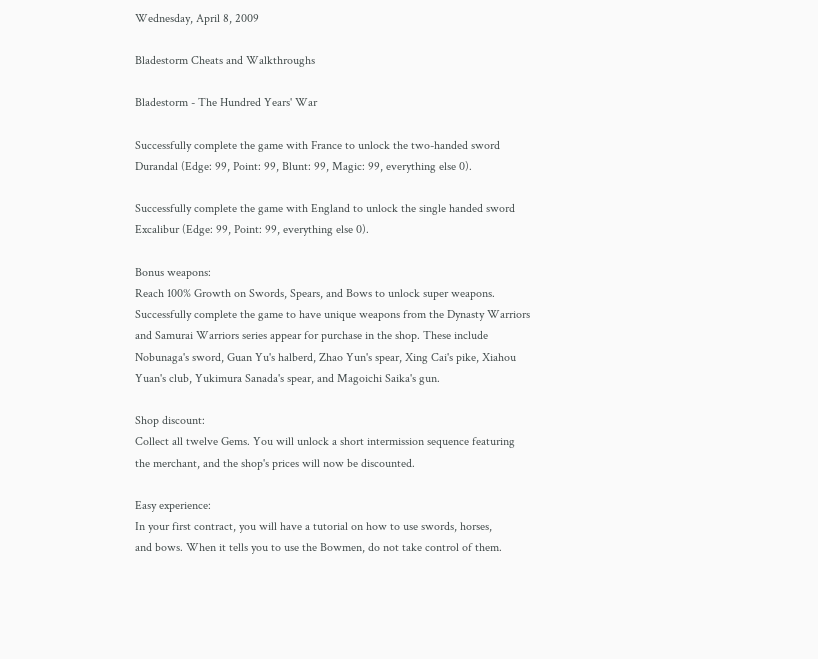Wednesday, April 8, 2009

Bladestorm Cheats and Walkthroughs

Bladestorm - The Hundred Years' War

Successfully complete the game with France to unlock the two-handed sword
Durandal (Edge: 99, Point: 99, Blunt: 99, Magic: 99, everything else 0).

Successfully complete the game with England to unlock the single handed sword
Excalibur (Edge: 99, Point: 99, everything else 0).

Bonus weapons:
Reach 100% Growth on Swords, Spears, and Bows to unlock super weapons.
Successfully complete the game to have unique weapons from the Dynasty Warriors
and Samurai Warriors series appear for purchase in the shop. These include
Nobunaga's sword, Guan Yu's halberd, Zhao Yun's spear, Xing Cai's pike, Xiahou
Yuan's club, Yukimura Sanada's spear, and Magoichi Saika's gun.

Shop discount:
Collect all twelve Gems. You will unlock a short intermission sequence featuring
the merchant, and the shop's prices will now be discounted.

Easy experience:
In your first contract, you will have a tutorial on how to use swords, horses,
and bows. When it tells you to use the Bowmen, do not take control of them.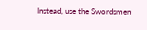Instead, use the Swordsmen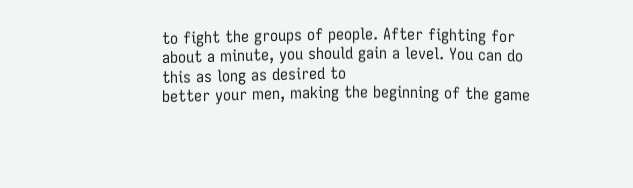to fight the groups of people. After fighting for
about a minute, you should gain a level. You can do this as long as desired to
better your men, making the beginning of the game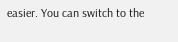easier. You can switch to the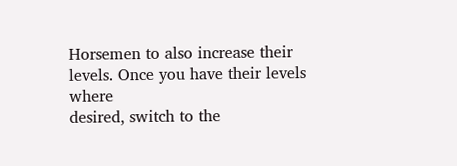Horsemen to also increase their levels. Once you have their levels where
desired, switch to the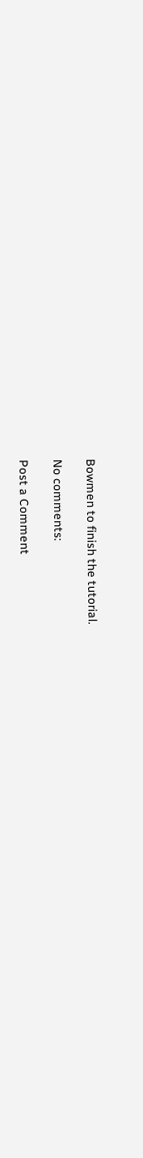Bowmen to finish the tutorial.

No comments:

Post a Comment